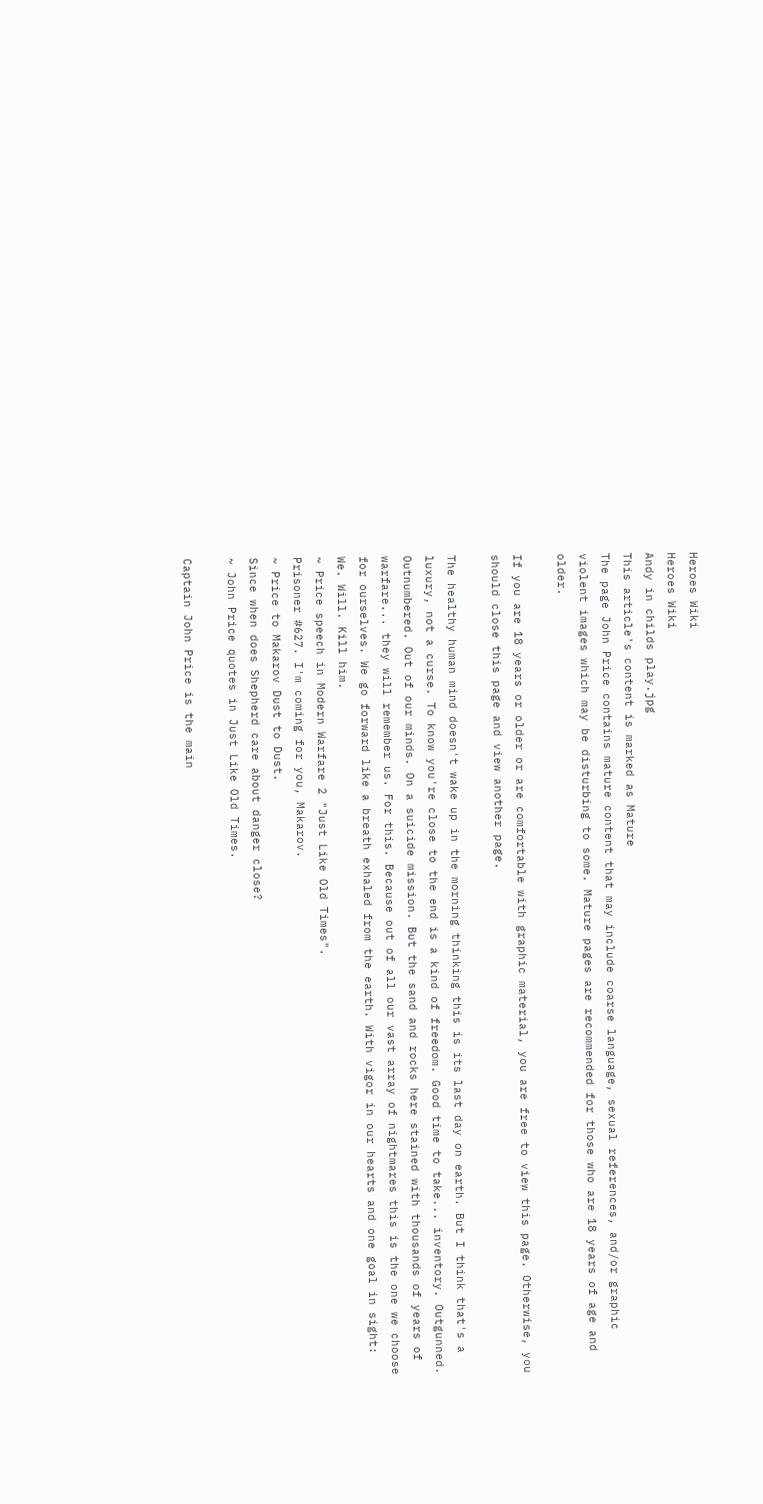Heroes Wiki
Heroes Wiki
Andy in childs play.jpg
This article's content is marked as Mature
The page John Price contains mature content that may include coarse language, sexual references, and/or graphic violent images which may be disturbing to some. Mature pages are recommended for those who are 18 years of age and older.

If you are 18 years or older or are comfortable with graphic material, you are free to view this page. Otherwise, you should close this page and view another page.

The healthy human mind doesn't wake up in the morning thinking this is its last day on earth. But I think that's a luxury, not a curse. To know you're close to the end is a kind of freedom. Good time to take... inventory. Outgunned. Outnumbered. Out of our minds. On a suicide mission. But the sand and rocks here stained with thousands of years of warfare... they will remember us. For this. Because out of all our vast array of nightmares this is the one we choose for ourselves. We go forward like a breath exhaled from the earth. With vigor in our hearts and one goal in sight: We. Will. Kill him.
~ Price speech in Modern Warfare 2 "Just Like Old Times".
Prisoner #627. I'm coming for you, Makarov.
~ Price to Makarov Dust to Dust.
Since when does Shepherd care about danger close?
~ John Price quotes in Just Like Old Times.

Captain John Price is the main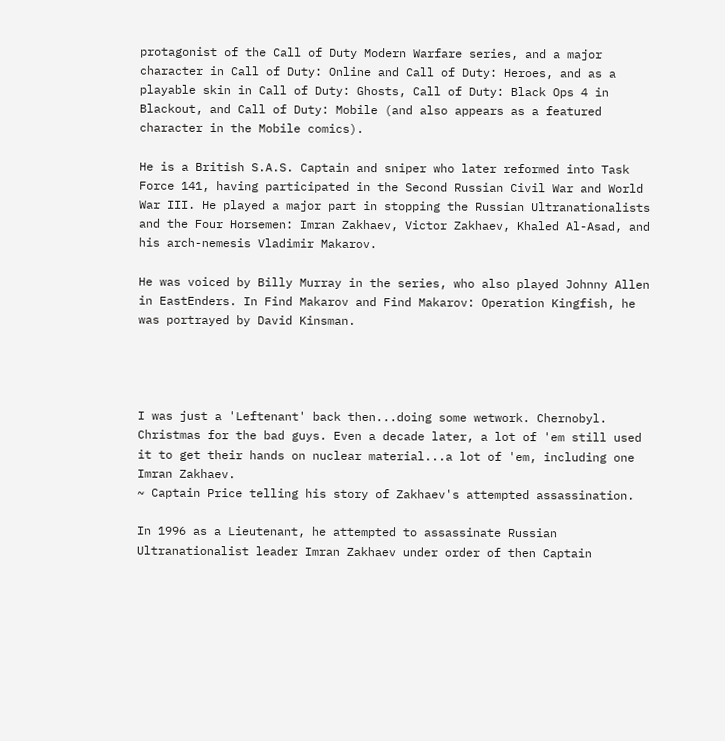protagonist of the Call of Duty Modern Warfare series, and a major character in Call of Duty: Online and Call of Duty: Heroes, and as a playable skin in Call of Duty: Ghosts, Call of Duty: Black Ops 4 in Blackout, and Call of Duty: Mobile (and also appears as a featured character in the Mobile comics).

He is a British S.A.S. Captain and sniper who later reformed into Task Force 141, having participated in the Second Russian Civil War and World War III. He played a major part in stopping the Russian Ultranationalists and the Four Horsemen: Imran Zakhaev, Victor Zakhaev, Khaled Al-Asad, and his arch-nemesis Vladimir Makarov.

He was voiced by Billy Murray in the series, who also played Johnny Allen in EastEnders. In Find Makarov and Find Makarov: Operation Kingfish, he was portrayed by David Kinsman.




I was just a 'Leftenant' back then...doing some wetwork. Chernobyl. Christmas for the bad guys. Even a decade later, a lot of 'em still used it to get their hands on nuclear material...a lot of 'em, including one Imran Zakhaev.
~ Captain Price telling his story of Zakhaev's attempted assassination.

In 1996 as a Lieutenant, he attempted to assassinate Russian Ultranationalist leader Imran Zakhaev under order of then Captain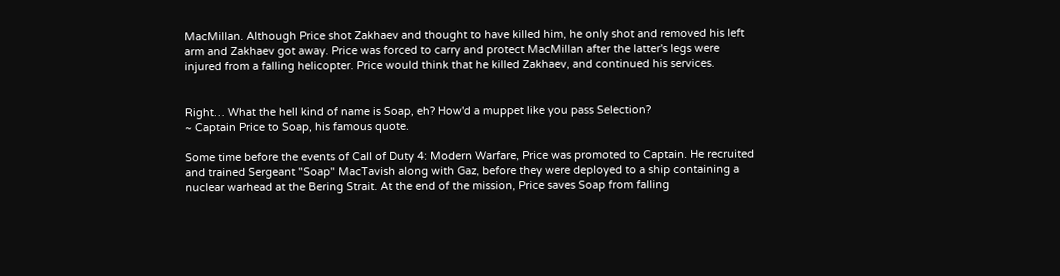MacMillan. Although Price shot Zakhaev and thought to have killed him, he only shot and removed his left arm and Zakhaev got away. Price was forced to carry and protect MacMillan after the latter's legs were injured from a falling helicopter. Price would think that he killed Zakhaev, and continued his services.


Right… What the hell kind of name is Soap, eh? How'd a muppet like you pass Selection?
~ Captain Price to Soap, his famous quote.

Some time before the events of Call of Duty 4: Modern Warfare, Price was promoted to Captain. He recruited and trained Sergeant "Soap" MacTavish along with Gaz, before they were deployed to a ship containing a nuclear warhead at the Bering Strait. At the end of the mission, Price saves Soap from falling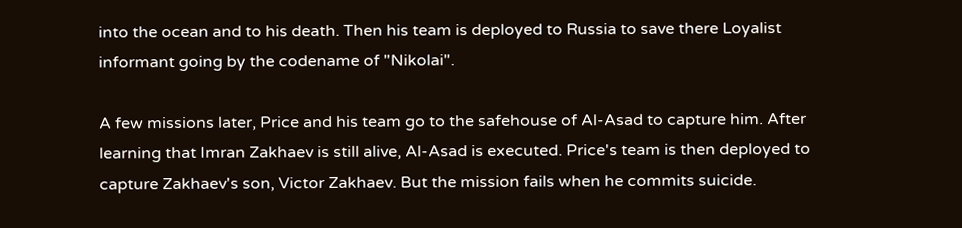into the ocean and to his death. Then his team is deployed to Russia to save there Loyalist informant going by the codename of "Nikolai".

A few missions later, Price and his team go to the safehouse of Al-Asad to capture him. After learning that Imran Zakhaev is still alive, Al-Asad is executed. Price's team is then deployed to capture Zakhaev's son, Victor Zakhaev. But the mission fails when he commits suicide.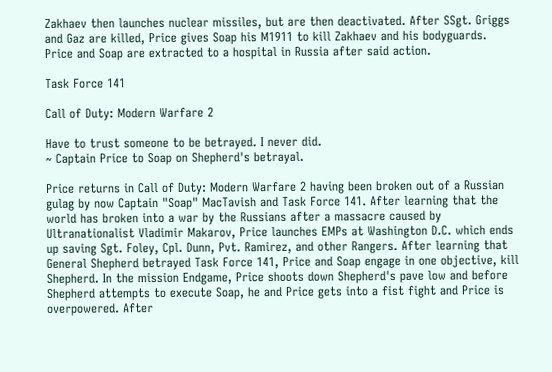Zakhaev then launches nuclear missiles, but are then deactivated. After SSgt. Griggs and Gaz are killed, Price gives Soap his M1911 to kill Zakhaev and his bodyguards. Price and Soap are extracted to a hospital in Russia after said action.

Task Force 141

Call of Duty: Modern Warfare 2

Have to trust someone to be betrayed. I never did.
~ Captain Price to Soap on Shepherd's betrayal.

Price returns in Call of Duty: Modern Warfare 2 having been broken out of a Russian gulag by now Captain "Soap" MacTavish and Task Force 141. After learning that the world has broken into a war by the Russians after a massacre caused by Ultranationalist Vladimir Makarov, Price launches EMPs at Washington D.C. which ends up saving Sgt. Foley, Cpl. Dunn, Pvt. Ramirez, and other Rangers. After learning that General Shepherd betrayed Task Force 141, Price and Soap engage in one objective, kill Shepherd. In the mission Endgame, Price shoots down Shepherd's pave low and before Shepherd attempts to execute Soap, he and Price gets into a fist fight and Price is overpowered. After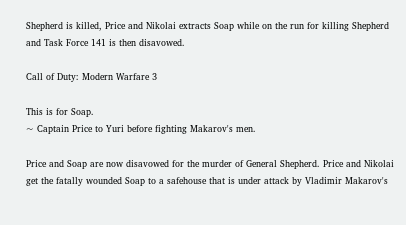Shepherd is killed, Price and Nikolai extracts Soap while on the run for killing Shepherd and Task Force 141 is then disavowed.

Call of Duty: Modern Warfare 3

This is for Soap.
~ Captain Price to Yuri before fighting Makarov's men.

Price and Soap are now disavowed for the murder of General Shepherd. Price and Nikolai get the fatally wounded Soap to a safehouse that is under attack by Vladimir Makarov's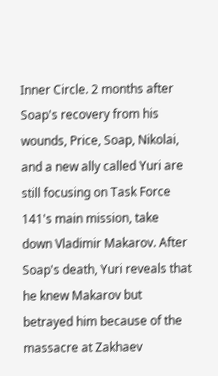Inner Circle. 2 months after Soap's recovery from his wounds, Price, Soap, Nikolai, and a new ally called Yuri are still focusing on Task Force 141's main mission, take down Vladimir Makarov. After Soap's death, Yuri reveals that he knew Makarov but betrayed him because of the massacre at Zakhaev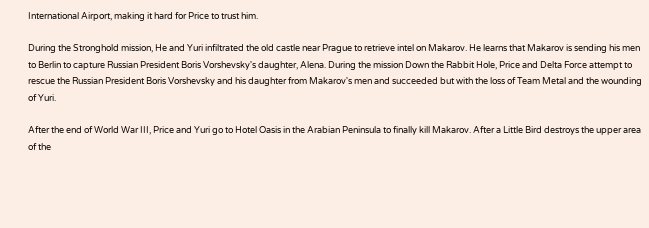International Airport, making it hard for Price to trust him.

During the Stronghold mission, He and Yuri infiltrated the old castle near Prague to retrieve intel on Makarov. He learns that Makarov is sending his men to Berlin to capture Russian President Boris Vorshevsky's daughter, Alena. During the mission Down the Rabbit Hole, Price and Delta Force attempt to rescue the Russian President Boris Vorshevsky and his daughter from Makarov's men and succeeded but with the loss of Team Metal and the wounding of Yuri.

After the end of World War III, Price and Yuri go to Hotel Oasis in the Arabian Peninsula to finally kill Makarov. After a Little Bird destroys the upper area of the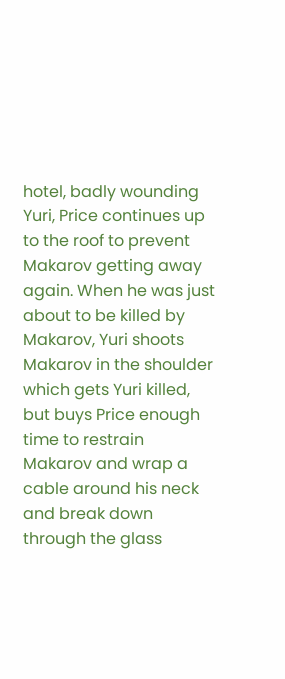hotel, badly wounding Yuri, Price continues up to the roof to prevent Makarov getting away again. When he was just about to be killed by Makarov, Yuri shoots Makarov in the shoulder which gets Yuri killed, but buys Price enough time to restrain Makarov and wrap a cable around his neck and break down through the glass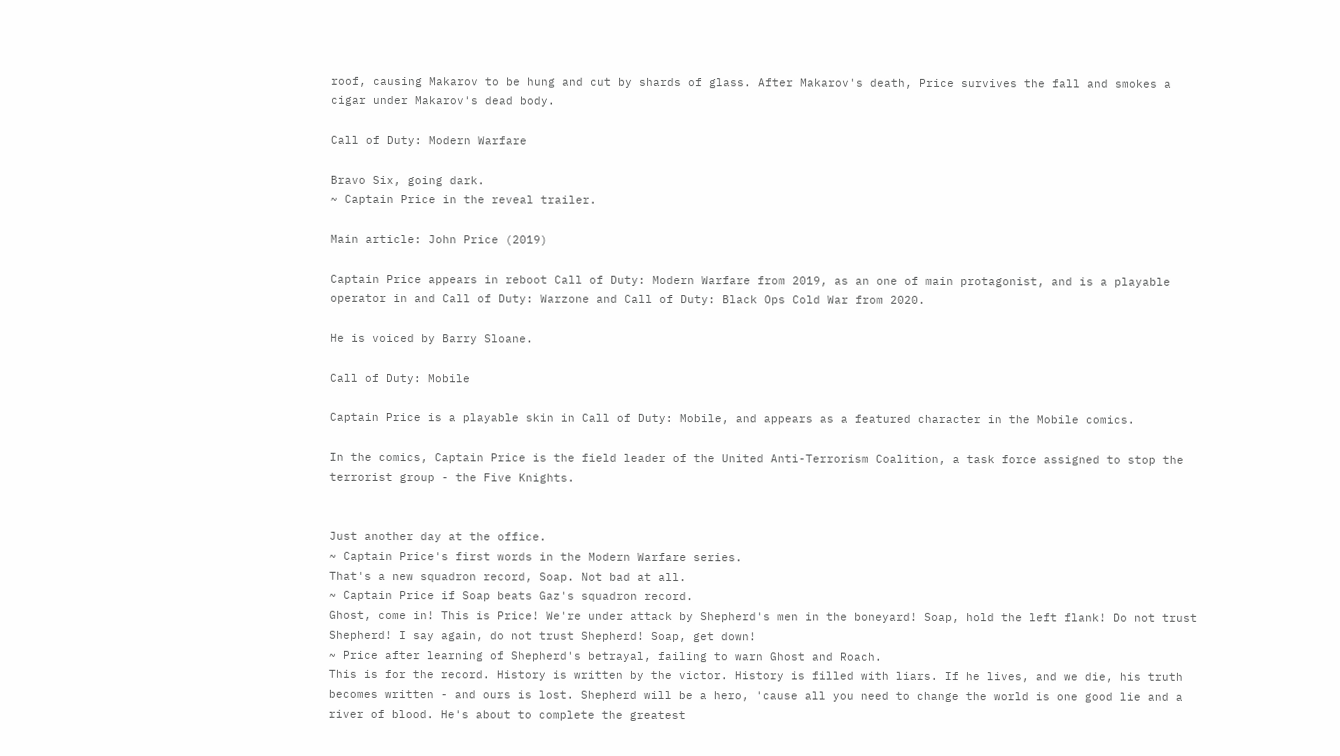roof, causing Makarov to be hung and cut by shards of glass. After Makarov's death, Price survives the fall and smokes a cigar under Makarov's dead body.

Call of Duty: Modern Warfare

Bravo Six, going dark.
~ Captain Price in the reveal trailer.

Main article: John Price (2019)

Captain Price appears in reboot Call of Duty: Modern Warfare from 2019, as an one of main protagonist, and is a playable operator in and Call of Duty: Warzone and Call of Duty: Black Ops Cold War from 2020.

He is voiced by Barry Sloane.

Call of Duty: Mobile

Captain Price is a playable skin in Call of Duty: Mobile, and appears as a featured character in the Mobile comics.

In the comics, Captain Price is the field leader of the United Anti-Terrorism Coalition, a task force assigned to stop the terrorist group - the Five Knights.


Just another day at the office.
~ Captain Price's first words in the Modern Warfare series.
That's a new squadron record, Soap. Not bad at all.
~ Captain Price if Soap beats Gaz's squadron record.
Ghost, come in! This is Price! We're under attack by Shepherd's men in the boneyard! Soap, hold the left flank! Do not trust Shepherd! I say again, do not trust Shepherd! Soap, get down!
~ Price after learning of Shepherd's betrayal, failing to warn Ghost and Roach.
This is for the record. History is written by the victor. History is filled with liars. If he lives, and we die, his truth becomes written - and ours is lost. Shepherd will be a hero, 'cause all you need to change the world is one good lie and a river of blood. He's about to complete the greatest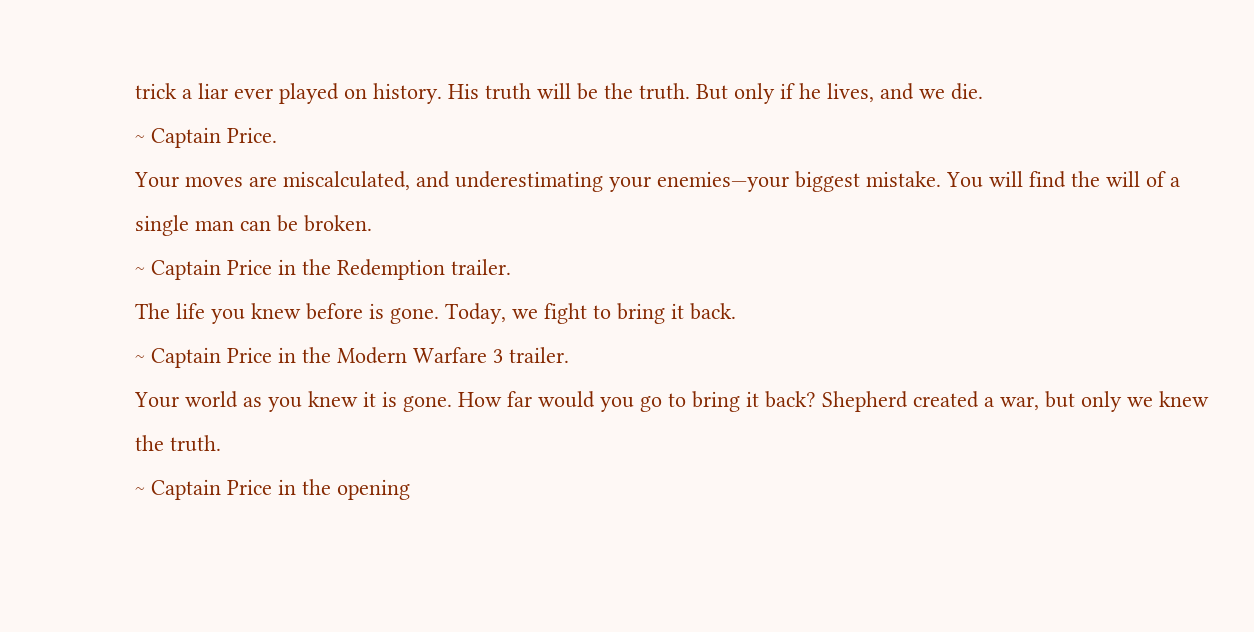trick a liar ever played on history. His truth will be the truth. But only if he lives, and we die.
~ Captain Price.
Your moves are miscalculated, and underestimating your enemies—your biggest mistake. You will find the will of a single man can be broken.
~ Captain Price in the Redemption trailer.
The life you knew before is gone. Today, we fight to bring it back.
~ Captain Price in the Modern Warfare 3 trailer.
Your world as you knew it is gone. How far would you go to bring it back? Shepherd created a war, but only we knew the truth.
~ Captain Price in the opening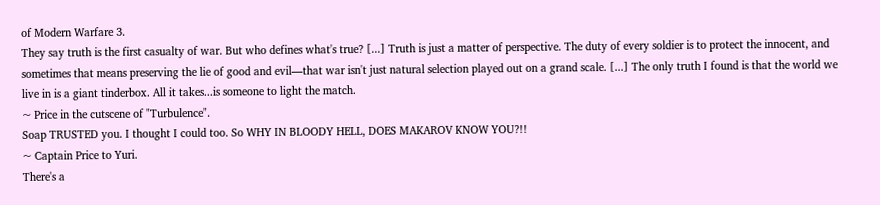of Modern Warfare 3.
They say truth is the first casualty of war. But who defines what's true? [...] Truth is just a matter of perspective. The duty of every soldier is to protect the innocent, and sometimes that means preserving the lie of good and evil—that war isn't just natural selection played out on a grand scale. [...] The only truth I found is that the world we live in is a giant tinderbox. All it takes...is someone to light the match.
~ Price in the cutscene of "Turbulence".
Soap TRUSTED you. I thought I could too. So WHY IN BLOODY HELL, DOES MAKAROV KNOW YOU?!!
~ Captain Price to Yuri.
There's a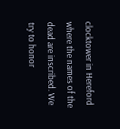clocktower in Hereford where the names of the dead are inscribed. We try to honor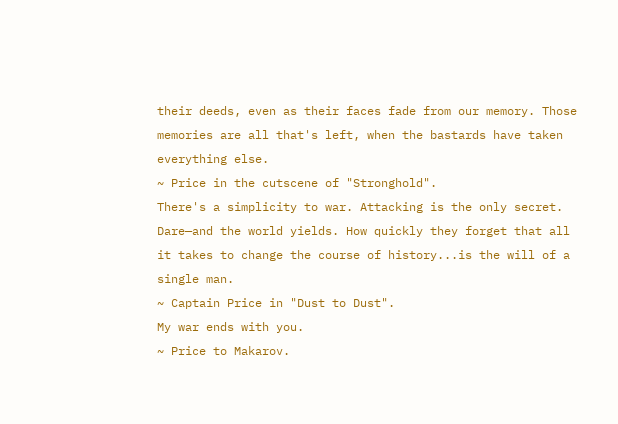their deeds, even as their faces fade from our memory. Those memories are all that's left, when the bastards have taken everything else.
~ Price in the cutscene of "Stronghold".
There's a simplicity to war. Attacking is the only secret. Dare—and the world yields. How quickly they forget that all it takes to change the course of history...is the will of a single man.
~ Captain Price in "Dust to Dust".
My war ends with you.
~ Price to Makarov.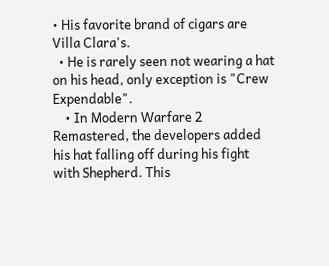• His favorite brand of cigars are Villa Clara's.
  • He is rarely seen not wearing a hat on his head, only exception is "Crew Expendable".
    • In Modern Warfare 2 Remastered, the developers added his hat falling off during his fight with Shepherd. This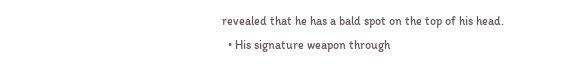revealed that he has a bald spot on the top of his head.
  • His signature weapon through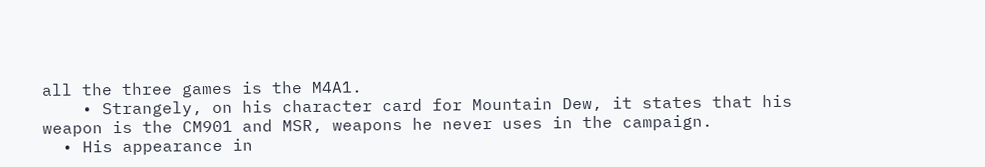all the three games is the M4A1.
    • Strangely, on his character card for Mountain Dew, it states that his weapon is the CM901 and MSR, weapons he never uses in the campaign.
  • His appearance in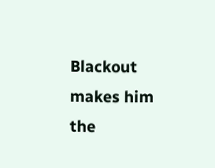Blackout makes him the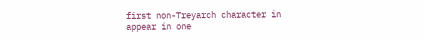first non-Treyarch character in appear in one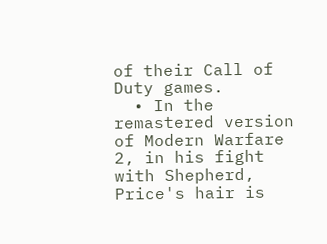of their Call of Duty games.
  • In the remastered version of Modern Warfare 2, in his fight with Shepherd, Price's hair is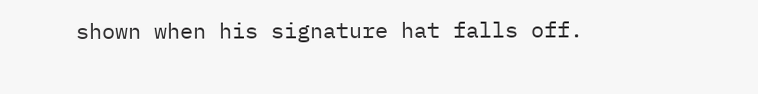shown when his signature hat falls off.